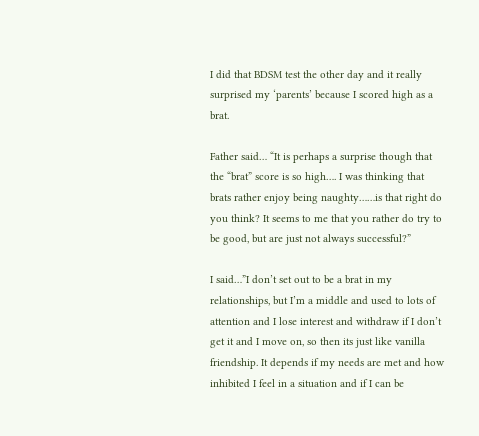I did that BDSM test the other day and it really surprised my ‘parents’ because I scored high as a brat.

Father said… “It is perhaps a surprise though that the “brat” score is so high…. I was thinking that brats rather enjoy being naughty……is that right do you think? It seems to me that you rather do try to be good, but are just not always successful?”

I said…”I don’t set out to be a brat in my relationships, but I’m a middle and used to lots of attention and I lose interest and withdraw if I don’t get it and I move on, so then its just like vanilla friendship. It depends if my needs are met and how inhibited I feel in a situation and if I can be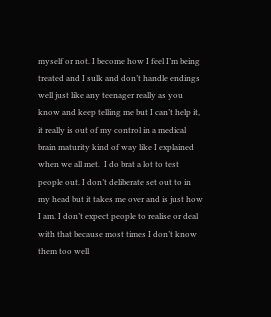myself or not. I become how I feel I’m being treated and I sulk and don’t handle endings well just like any teenager really as you know and keep telling me but I can’t help it, it really is out of my control in a medical brain maturity kind of way like I explained when we all met.  I do brat a lot to test people out. I don’t deliberate set out to in my head but it takes me over and is just how I am. I don’t expect people to realise or deal with that because most times I don’t know them too well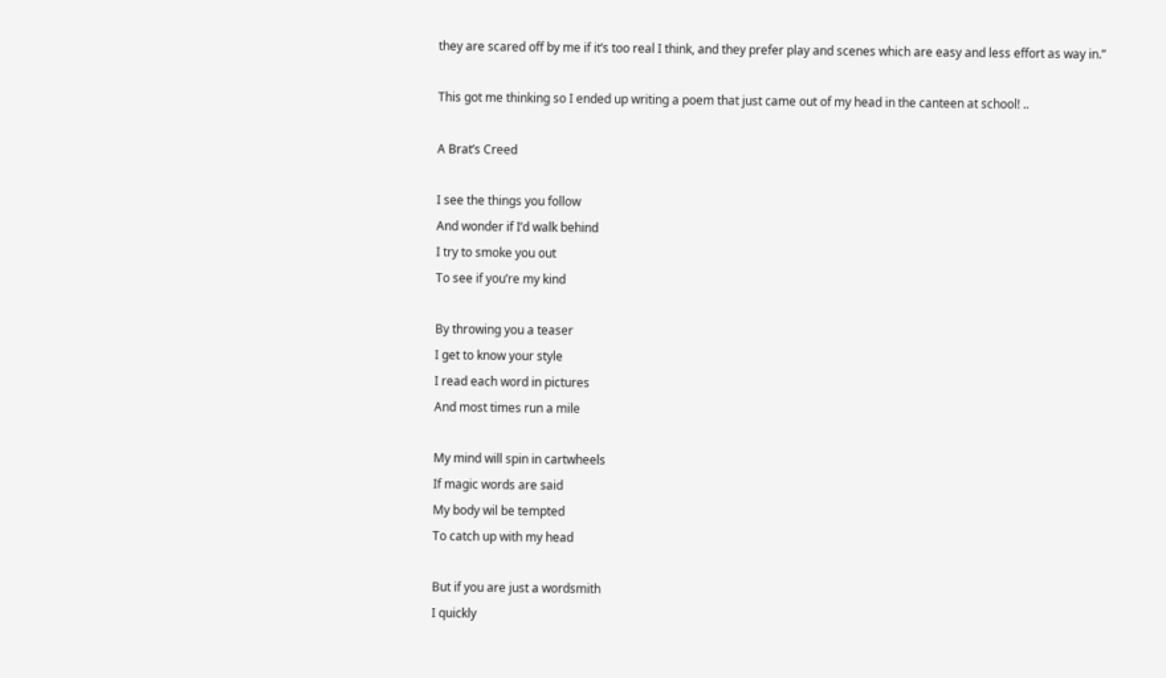they are scared off by me if it’s too real I think, and they prefer play and scenes which are easy and less effort as way in.”

This got me thinking so I ended up writing a poem that just came out of my head in the canteen at school! ..

A Brat’s Creed

I see the things you follow
And wonder if I’d walk behind
I try to smoke you out
To see if you’re my kind

By throwing you a teaser
I get to know your style
I read each word in pictures
And most times run a mile

My mind will spin in cartwheels
If magic words are said
My body wil be tempted
To catch up with my head

But if you are just a wordsmith
I quickly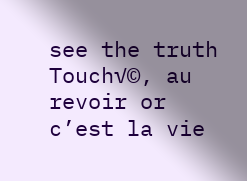see the truth
Touch√©, au revoir or c’est la vie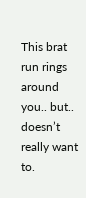This brat run rings around you.. but.. doesn’t really want to.